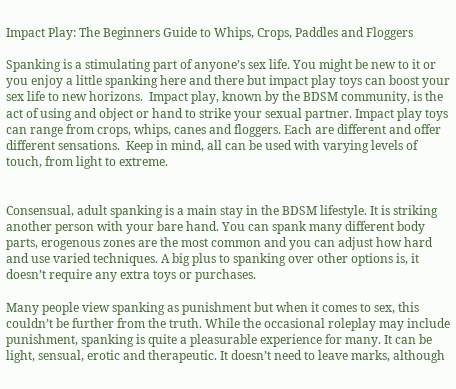Impact Play: The Beginners Guide to Whips, Crops, Paddles and Floggers

Spanking is a stimulating part of anyone’s sex life. You might be new to it or you enjoy a little spanking here and there but impact play toys can boost your sex life to new horizons.  Impact play, known by the BDSM community, is the act of using and object or hand to strike your sexual partner. Impact play toys can range from crops, whips, canes and floggers. Each are different and offer different sensations.  Keep in mind, all can be used with varying levels of touch, from light to extreme.


Consensual, adult spanking is a main stay in the BDSM lifestyle. It is striking another person with your bare hand. You can spank many different body parts, erogenous zones are the most common and you can adjust how hard and use varied techniques. A big plus to spanking over other options is, it doesn’t require any extra toys or purchases.

Many people view spanking as punishment but when it comes to sex, this couldn’t be further from the truth. While the occasional roleplay may include punishment, spanking is quite a pleasurable experience for many. It can be light, sensual, erotic and therapeutic. It doesn’t need to leave marks, although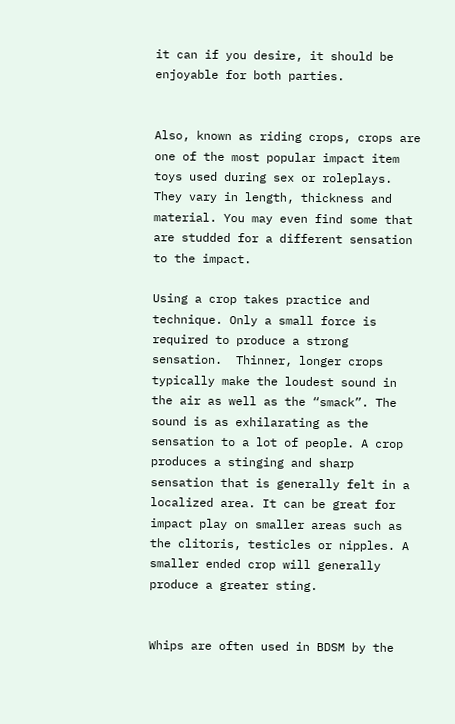it can if you desire, it should be enjoyable for both parties.


Also, known as riding crops, crops are one of the most popular impact item toys used during sex or roleplays. They vary in length, thickness and material. You may even find some that are studded for a different sensation to the impact.

Using a crop takes practice and technique. Only a small force is required to produce a strong sensation.  Thinner, longer crops typically make the loudest sound in the air as well as the “smack”. The sound is as exhilarating as the sensation to a lot of people. A crop produces a stinging and sharp sensation that is generally felt in a localized area. It can be great for impact play on smaller areas such as the clitoris, testicles or nipples. A smaller ended crop will generally produce a greater sting.


Whips are often used in BDSM by the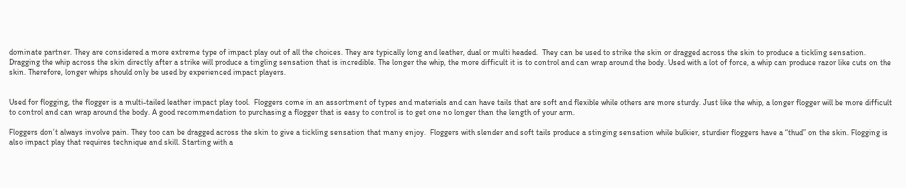dominate partner. They are considered a more extreme type of impact play out of all the choices. They are typically long and leather, dual or multi headed.  They can be used to strike the skin or dragged across the skin to produce a tickling sensation. Dragging the whip across the skin directly after a strike will produce a tingling sensation that is incredible. The longer the whip, the more difficult it is to control and can wrap around the body. Used with a lot of force, a whip can produce razor like cuts on the skin. Therefore, longer whips should only be used by experienced impact players.


Used for flogging, the flogger is a multi-tailed leather impact play tool.  Floggers come in an assortment of types and materials and can have tails that are soft and flexible while others are more sturdy. Just like the whip, a longer flogger will be more difficult to control and can wrap around the body. A good recommendation to purchasing a flogger that is easy to control is to get one no longer than the length of your arm.

Floggers don’t always involve pain. They too can be dragged across the skin to give a tickling sensation that many enjoy.  Floggers with slender and soft tails produce a stinging sensation while bulkier, sturdier floggers have a “thud” on the skin. Flogging is also impact play that requires technique and skill. Starting with a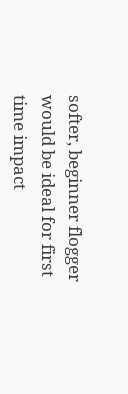softer, beginner flogger would be ideal for first time impact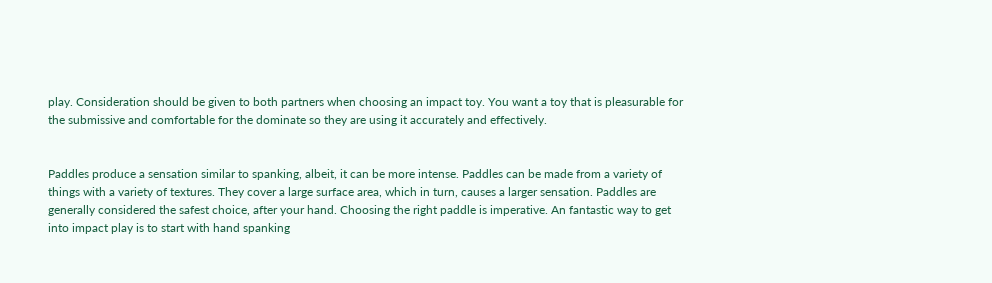play. Consideration should be given to both partners when choosing an impact toy. You want a toy that is pleasurable for the submissive and comfortable for the dominate so they are using it accurately and effectively.


Paddles produce a sensation similar to spanking, albeit, it can be more intense. Paddles can be made from a variety of things with a variety of textures. They cover a large surface area, which in turn, causes a larger sensation. Paddles are generally considered the safest choice, after your hand. Choosing the right paddle is imperative. An fantastic way to get into impact play is to start with hand spanking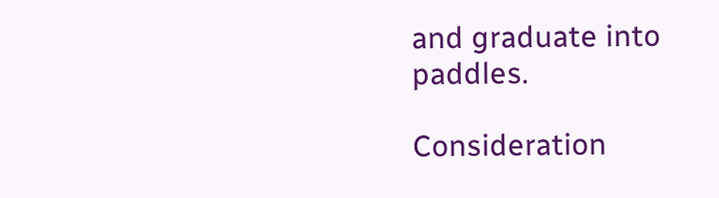and graduate into paddles.

Consideration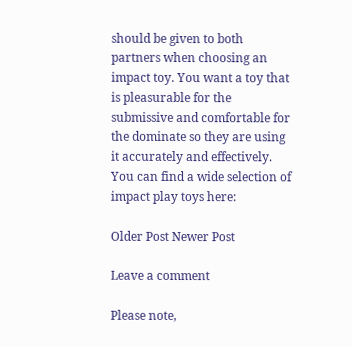should be given to both partners when choosing an impact toy. You want a toy that is pleasurable for the submissive and comfortable for the dominate so they are using it accurately and effectively. You can find a wide selection of impact play toys here:

Older Post Newer Post

Leave a comment

Please note,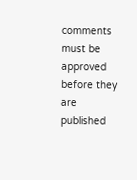comments must be approved before they are published